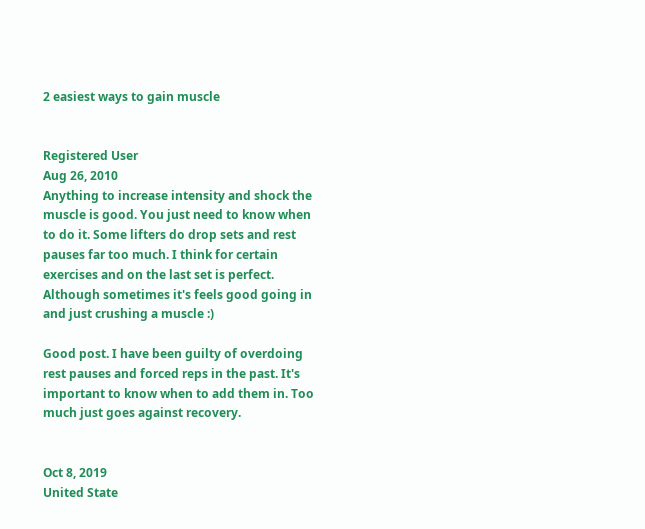2 easiest ways to gain muscle


Registered User
Aug 26, 2010
Anything to increase intensity and shock the muscle is good. You just need to know when to do it. Some lifters do drop sets and rest pauses far too much. I think for certain exercises and on the last set is perfect. Although sometimes it's feels good going in and just crushing a muscle :)

Good post. I have been guilty of overdoing rest pauses and forced reps in the past. It's important to know when to add them in. Too much just goes against recovery.


Oct 8, 2019
United State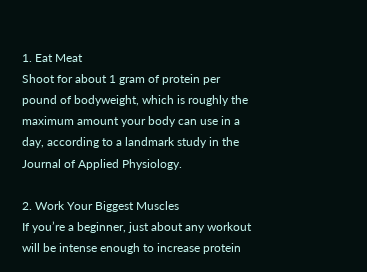1. Eat Meat
Shoot for about 1 gram of protein per pound of bodyweight, which is roughly the maximum amount your body can use in a day, according to a landmark study in the Journal of Applied Physiology.

2. Work Your Biggest Muscles
If you’re a beginner, just about any workout will be intense enough to increase protein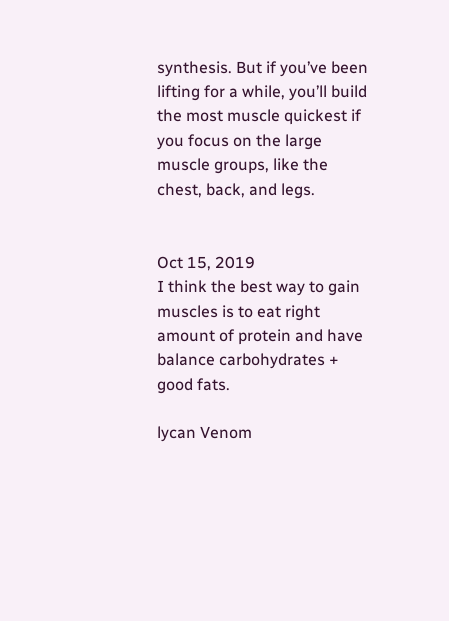synthesis. But if you’ve been lifting for a while, you’ll build the most muscle quickest if you focus on the large muscle groups, like the chest, back, and legs.


Oct 15, 2019
I think the best way to gain muscles is to eat right amount of protein and have balance carbohydrates + good fats.

lycan Venom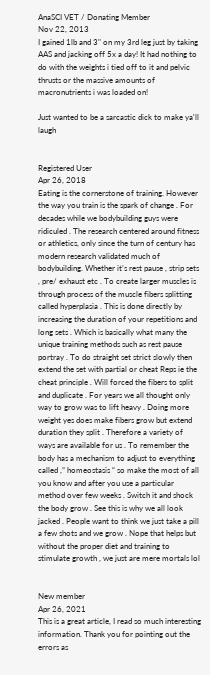AnaSCI VET / Donating Member
Nov 22, 2013
I gained 1lb and 3" on my 3rd leg just by taking AAS and jacking off 5x a day! It had nothing to do with the weights i tied off to it and pelvic thrusts or the massive amounts of macronutrients i was loaded on!

Just wanted to be a sarcastic dick to make ya'll laugh


Registered User
Apr 26, 2018
Eating is the cornerstone of training. However the way you train is the spark of change . For decades while we bodybuilding guys were ridiculed . The research centered around fitness or athletics, only since the turn of century has modern research validated much of bodybuilding. Whether it’s rest pause , strip sets , pre/ exhaust etc . To create larger muscles is through process of the muscle fibers splitting called hyperplasia . This is done directly by increasing the duration of your repetitions and long sets . Which is basically what many the unique training methods such as rest pause portray . To do straight set strict slowly then extend the set with partial or cheat Reps ie the cheat principle . Will forced the fibers to split and duplicate . For years we all thought only way to grow was to lift heavy . Doing more weight yes does make fibers grow but extend duration they split . Therefore a variety of ways are available for us . To remember the body has a mechanism to adjust to everything called ,” homeostasis “ so make the most of all you know and after you use a particular method over few weeks . Switch it and shock the body grow . See this is why we all look jacked . People want to think we just take a pill a few shots and we grow . Nope that helps but without the proper diet and training to stimulate growth , we just are mere mortals lol


New member
Apr 26, 2021
This is a great article, I read so much interesting information. Thank you for pointing out the errors as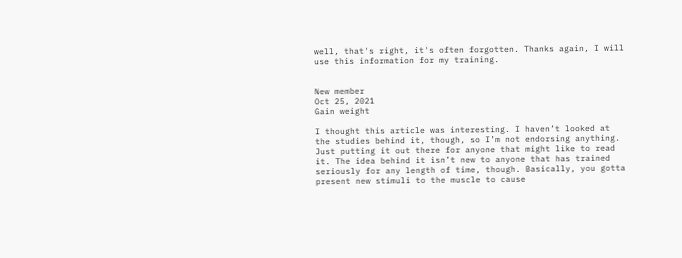well, that's right, it's often forgotten. Thanks again, I will use this information for my training.


New member
Oct 25, 2021
Gain weight

I thought this article was interesting. I haven’t looked at the studies behind it, though, so I’m not endorsing anything. Just putting it out there for anyone that might like to read it. The idea behind it isn’t new to anyone that has trained seriously for any length of time, though. Basically, you gotta present new stimuli to the muscle to cause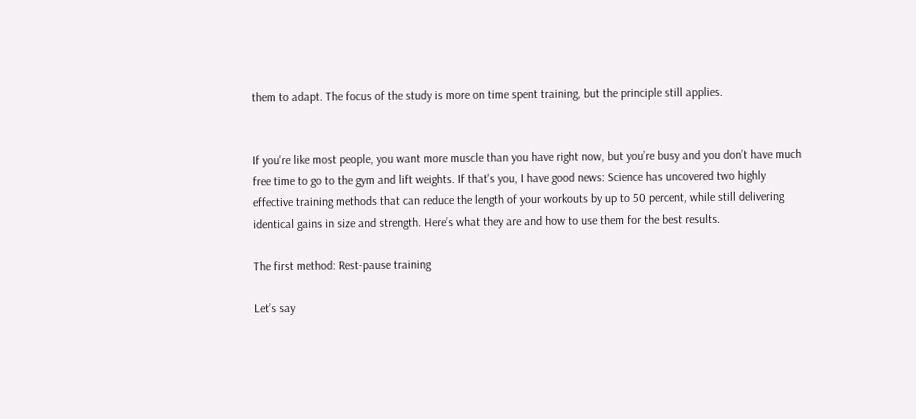them to adapt. The focus of the study is more on time spent training, but the principle still applies.


If you're like most people, you want more muscle than you have right now, but you’re busy and you don’t have much free time to go to the gym and lift weights. If that's you, I have good news: Science has uncovered two highly effective training methods that can reduce the length of your workouts by up to 50 percent, while still delivering identical gains in size and strength. Here’s what they are and how to use them for the best results.

The first method: Rest-pause training

Let’s say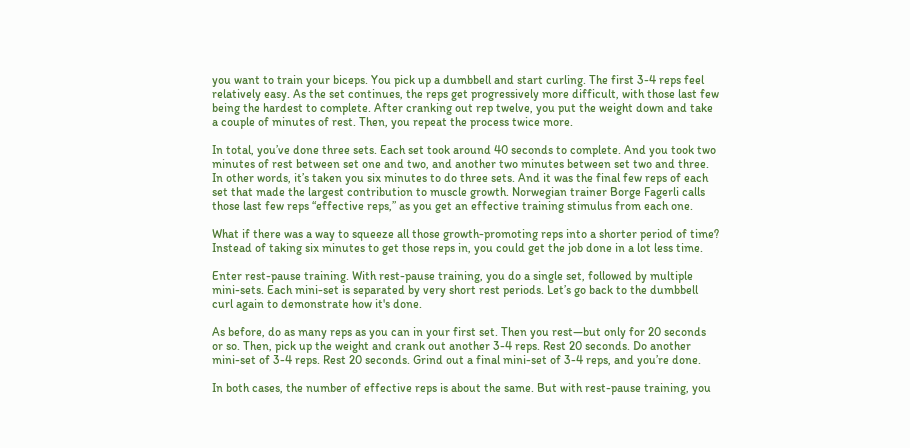you want to train your biceps. You pick up a dumbbell and start curling. The first 3-4 reps feel relatively easy. As the set continues, the reps get progressively more difficult, with those last few being the hardest to complete. After cranking out rep twelve, you put the weight down and take a couple of minutes of rest. Then, you repeat the process twice more.

In total, you’ve done three sets. Each set took around 40 seconds to complete. And you took two minutes of rest between set one and two, and another two minutes between set two and three.
In other words, it’s taken you six minutes to do three sets. And it was the final few reps of each set that made the largest contribution to muscle growth. Norwegian trainer Borge Fagerli calls those last few reps “effective reps,” as you get an effective training stimulus from each one.

What if there was a way to squeeze all those growth-promoting reps into a shorter period of time? Instead of taking six minutes to get those reps in, you could get the job done in a lot less time.

Enter rest-pause training. With rest-pause training, you do a single set, followed by multiple mini-sets. Each mini-set is separated by very short rest periods. Let’s go back to the dumbbell curl again to demonstrate how it's done.

As before, do as many reps as you can in your first set. Then you rest—but only for 20 seconds or so. Then, pick up the weight and crank out another 3-4 reps. Rest 20 seconds. Do another mini-set of 3-4 reps. Rest 20 seconds. Grind out a final mini-set of 3-4 reps, and you’re done.

In both cases, the number of effective reps is about the same. But with rest-pause training, you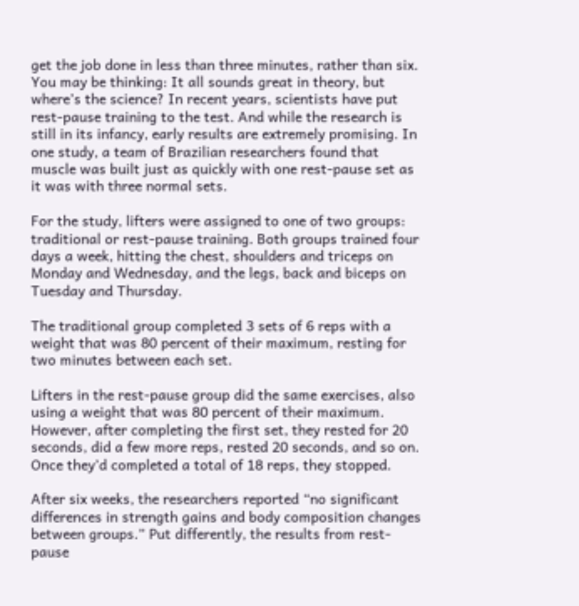get the job done in less than three minutes, rather than six. You may be thinking: It all sounds great in theory, but where’s the science? In recent years, scientists have put rest-pause training to the test. And while the research is still in its infancy, early results are extremely promising. In one study, a team of Brazilian researchers found that muscle was built just as quickly with one rest-pause set as it was with three normal sets.

For the study, lifters were assigned to one of two groups: traditional or rest-pause training. Both groups trained four days a week, hitting the chest, shoulders and triceps on Monday and Wednesday, and the legs, back and biceps on Tuesday and Thursday.

The traditional group completed 3 sets of 6 reps with a weight that was 80 percent of their maximum, resting for two minutes between each set.

Lifters in the rest-pause group did the same exercises, also using a weight that was 80 percent of their maximum. However, after completing the first set, they rested for 20 seconds, did a few more reps, rested 20 seconds, and so on. Once they’d completed a total of 18 reps, they stopped.

After six weeks, the researchers reported “no significant differences in strength gains and body composition changes between groups.” Put differently, the results from rest-pause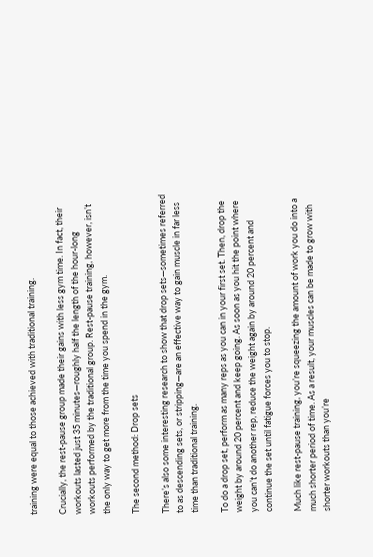training were equal to those achieved with traditional training.

Crucially, the rest-pause group made their gains with less gym time. In fact, their workouts lasted just 35 minutes—roughly half the length of the hour-long workouts performed by the traditional group. Rest-pause training, however, isn’t the only way to get more from the time you spend in the gym.

The second method: Drop sets

There’s also some interesting research to show that drop sets—sometimes referred to as descending sets, or stripping—are an effective way to gain muscle in far less time than traditional training.

To do a drop set, perform as many reps as you can in your first set. Then, drop the weight by around 20 percent and keep going. As soon as you hit the point where you can’t do another rep, reduce the weight again by around 20 percent and continue the set until fatigue forces you to stop.

Much like rest-pause training, you’re squeezing the amount of work you do into a much shorter period of time. As a result, your muscles can be made to grow with shorter workouts than you’re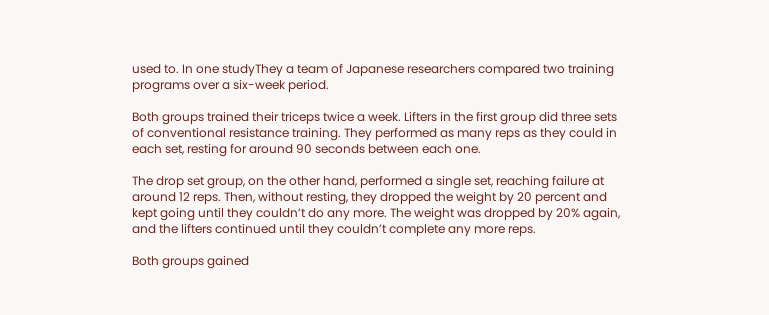used to. In one studyThey a team of Japanese researchers compared two training programs over a six-week period.

Both groups trained their triceps twice a week. Lifters in the first group did three sets of conventional resistance training. They performed as many reps as they could in each set, resting for around 90 seconds between each one.

The drop set group, on the other hand, performed a single set, reaching failure at around 12 reps. Then, without resting, they dropped the weight by 20 percent and kept going until they couldn’t do any more. The weight was dropped by 20% again, and the lifters continued until they couldn’t complete any more reps.

Both groups gained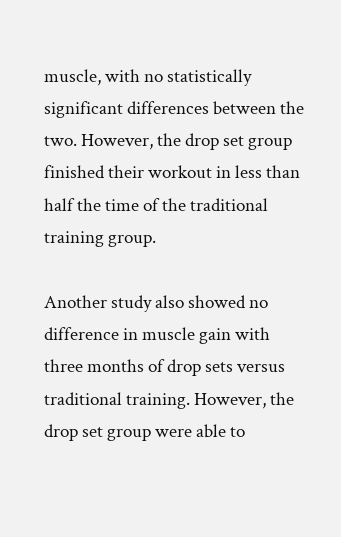muscle, with no statistically significant differences between the two. However, the drop set group finished their workout in less than half the time of the traditional training group.

Another study also showed no difference in muscle gain with three months of drop sets versus traditional training. However, the drop set group were able to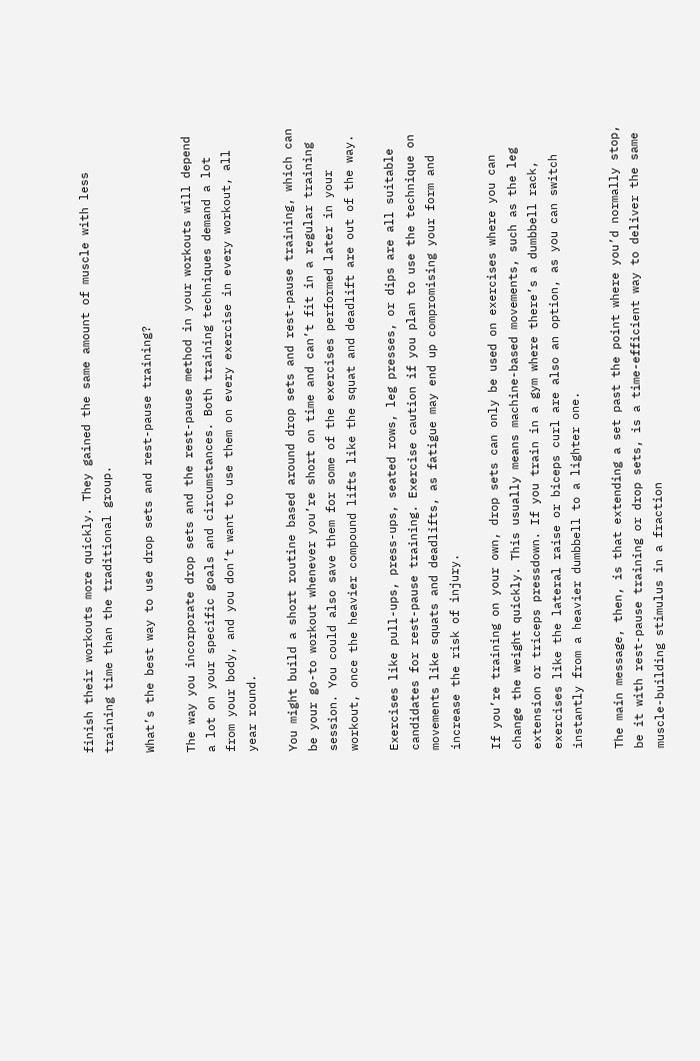finish their workouts more quickly. They gained the same amount of muscle with less training time than the traditional group.

What’s the best way to use drop sets and rest-pause training?

The way you incorporate drop sets and the rest-pause method in your workouts will depend a lot on your specific goals and circumstances. Both training techniques demand a lot from your body, and you don’t want to use them on every exercise in every workout, all year round.

You might build a short routine based around drop sets and rest-pause training, which can be your go-to workout whenever you’re short on time and can’t fit in a regular training session. You could also save them for some of the exercises performed later in your workout, once the heavier compound lifts like the squat and deadlift are out of the way.

Exercises like pull-ups, press-ups, seated rows, leg presses, or dips are all suitable candidates for rest-pause training. Exercise caution if you plan to use the technique on movements like squats and deadlifts, as fatigue may end up compromising your form and increase the risk of injury.

If you’re training on your own, drop sets can only be used on exercises where you can change the weight quickly. This usually means machine-based movements, such as the leg extension or triceps pressdown. If you train in a gym where there’s a dumbbell rack, exercises like the lateral raise or biceps curl are also an option, as you can switch instantly from a heavier dumbbell to a lighter one.

The main message, then, is that extending a set past the point where you’d normally stop, be it with rest-pause training or drop sets, is a time-efficient way to deliver the same muscle-building stimulus in a fraction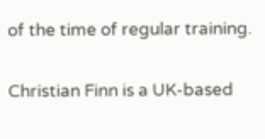of the time of regular training.

Christian Finn is a UK-based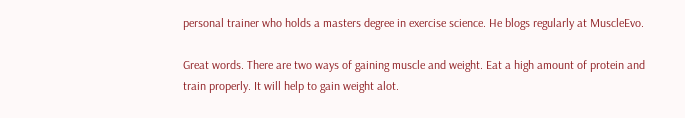personal trainer who holds a masters degree in exercise science. He blogs regularly at MuscleEvo.

Great words. There are two ways of gaining muscle and weight. Eat a high amount of protein and train properly. It will help to gain weight alot.